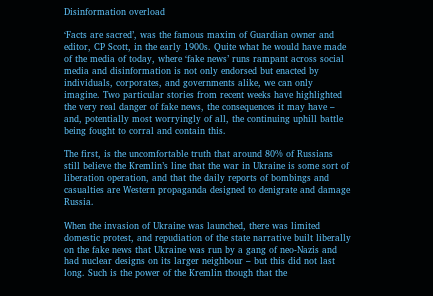Disinformation overload

‘Facts are sacred’, was the famous maxim of Guardian owner and editor, CP Scott, in the early 1900s. Quite what he would have made of the media of today, where ‘fake news’ runs rampant across social media and disinformation is not only endorsed but enacted by individuals, corporates, and governments alike, we can only imagine. Two particular stories from recent weeks have highlighted the very real danger of fake news, the consequences it may have – and, potentially most worryingly of all, the continuing uphill battle being fought to corral and contain this.

The first, is the uncomfortable truth that around 80% of Russians still believe the Kremlin’s line that the war in Ukraine is some sort of liberation operation, and that the daily reports of bombings and casualties are Western propaganda designed to denigrate and damage Russia.

When the invasion of Ukraine was launched, there was limited domestic protest, and repudiation of the state narrative built liberally on the fake news that Ukraine was run by a gang of neo-Nazis and had nuclear designs on its larger neighbour – but this did not last long. Such is the power of the Kremlin though that the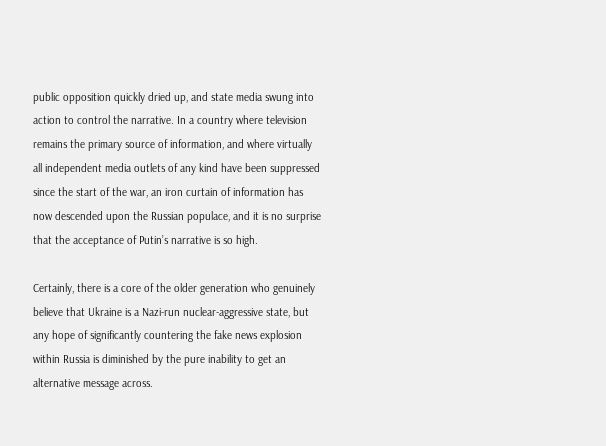public opposition quickly dried up, and state media swung into action to control the narrative. In a country where television remains the primary source of information, and where virtually all independent media outlets of any kind have been suppressed since the start of the war, an iron curtain of information has now descended upon the Russian populace, and it is no surprise that the acceptance of Putin’s narrative is so high.

Certainly, there is a core of the older generation who genuinely believe that Ukraine is a Nazi-run nuclear-aggressive state, but any hope of significantly countering the fake news explosion within Russia is diminished by the pure inability to get an alternative message across.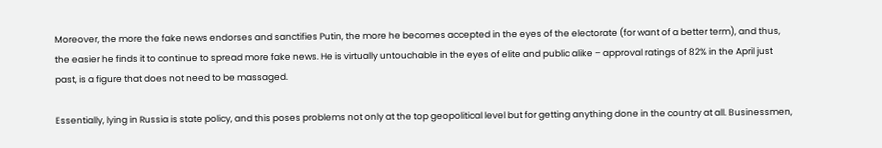Moreover, the more the fake news endorses and sanctifies Putin, the more he becomes accepted in the eyes of the electorate (for want of a better term), and thus, the easier he finds it to continue to spread more fake news. He is virtually untouchable in the eyes of elite and public alike – approval ratings of 82% in the April just past, is a figure that does not need to be massaged.

Essentially, lying in Russia is state policy, and this poses problems not only at the top geopolitical level but for getting anything done in the country at all. Businessmen,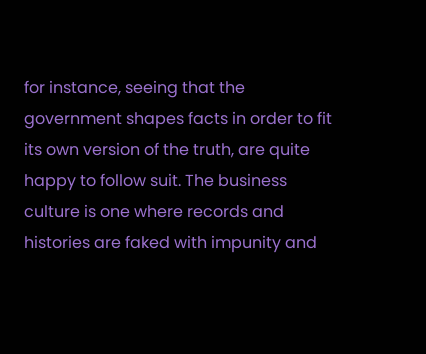for instance, seeing that the government shapes facts in order to fit its own version of the truth, are quite happy to follow suit. The business culture is one where records and histories are faked with impunity and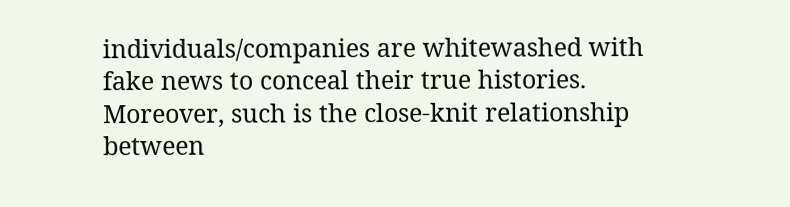individuals/companies are whitewashed with fake news to conceal their true histories. Moreover, such is the close-knit relationship between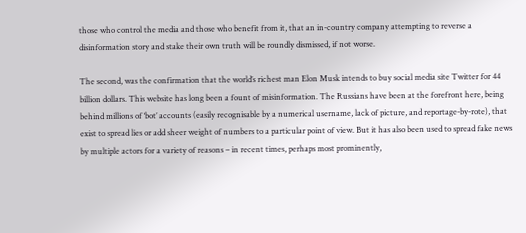those who control the media and those who benefit from it, that an in-country company attempting to reverse a disinformation story and stake their own truth will be roundly dismissed, if not worse.

The second, was the confirmation that the world’s richest man Elon Musk intends to buy social media site Twitter for 44 billion dollars. This website has long been a fount of misinformation. The Russians have been at the forefront here, being behind millions of ‘bot’ accounts (easily recognisable by a numerical username, lack of picture, and reportage-by-rote), that exist to spread lies or add sheer weight of numbers to a particular point of view. But it has also been used to spread fake news by multiple actors for a variety of reasons – in recent times, perhaps most prominently,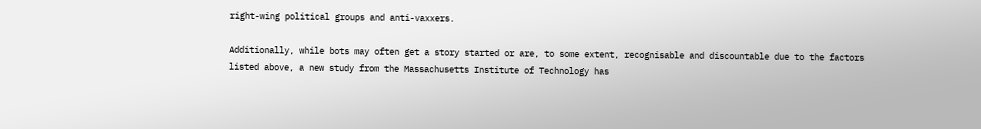right-wing political groups and anti-vaxxers.

Additionally, while bots may often get a story started or are, to some extent, recognisable and discountable due to the factors listed above, a new study from the Massachusetts Institute of Technology has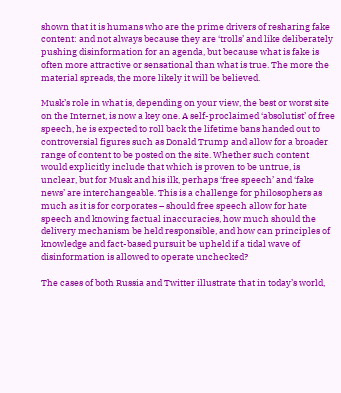shown that it is humans who are the prime drivers of resharing fake content: and not always because they are ‘trolls’ and like deliberately pushing disinformation for an agenda, but because what is fake is often more attractive or sensational than what is true. The more the material spreads, the more likely it will be believed.

Musk’s role in what is, depending on your view, the best or worst site on the Internet, is now a key one. A self-proclaimed ‘absolutist’ of free speech, he is expected to roll back the lifetime bans handed out to controversial figures such as Donald Trump and allow for a broader range of content to be posted on the site. Whether such content would explicitly include that which is proven to be untrue, is unclear, but for Musk and his ilk, perhaps ‘free speech’ and ‘fake news’ are interchangeable. This is a challenge for philosophers as much as it is for corporates – should free speech allow for hate speech and knowing factual inaccuracies, how much should the delivery mechanism be held responsible, and how can principles of knowledge and fact-based pursuit be upheld if a tidal wave of disinformation is allowed to operate unchecked?

The cases of both Russia and Twitter illustrate that in today’s world,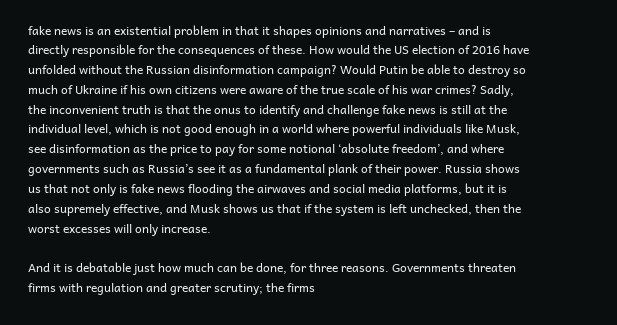fake news is an existential problem in that it shapes opinions and narratives – and is directly responsible for the consequences of these. How would the US election of 2016 have unfolded without the Russian disinformation campaign? Would Putin be able to destroy so much of Ukraine if his own citizens were aware of the true scale of his war crimes? Sadly, the inconvenient truth is that the onus to identify and challenge fake news is still at the individual level, which is not good enough in a world where powerful individuals like Musk, see disinformation as the price to pay for some notional ‘absolute freedom’, and where governments such as Russia’s see it as a fundamental plank of their power. Russia shows us that not only is fake news flooding the airwaves and social media platforms, but it is also supremely effective, and Musk shows us that if the system is left unchecked, then the worst excesses will only increase.

And it is debatable just how much can be done, for three reasons. Governments threaten firms with regulation and greater scrutiny; the firms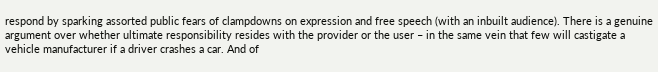respond by sparking assorted public fears of clampdowns on expression and free speech (with an inbuilt audience). There is a genuine argument over whether ultimate responsibility resides with the provider or the user – in the same vein that few will castigate a vehicle manufacturer if a driver crashes a car. And of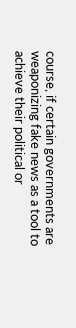course, if certain governments are weaponizing fake news as a tool to achieve their political or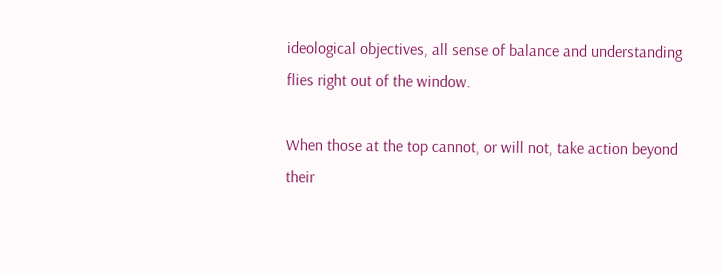ideological objectives, all sense of balance and understanding flies right out of the window.

When those at the top cannot, or will not, take action beyond their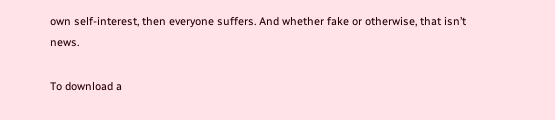own self-interest, then everyone suffers. And whether fake or otherwise, that isn’t news.

To download a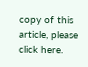copy of this article, please click here.